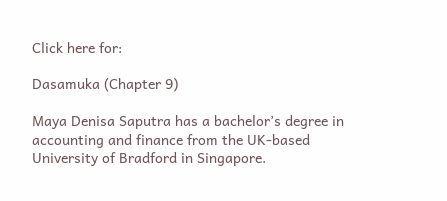Click here for:

Dasamuka (Chapter 9)

Maya Denisa Saputra has a bachelor’s degree in accounting and finance from the UK-based University of Bradford in Singapore.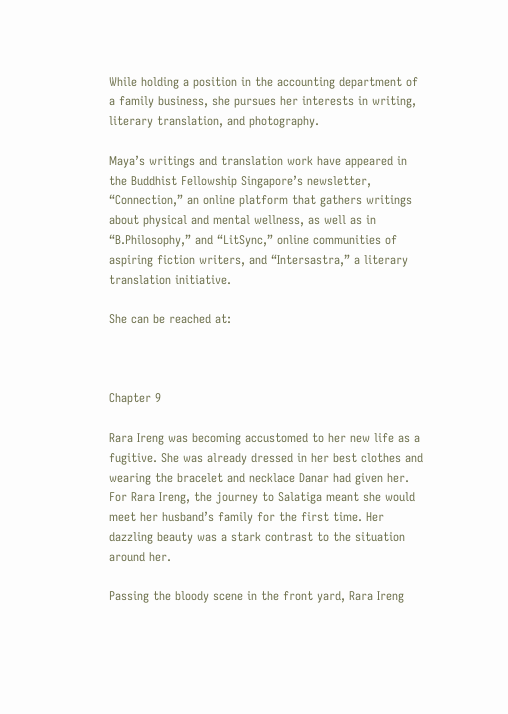While holding a position in the accounting department of a family business, she pursues her interests in writing, literary translation, and photography.

Maya’s writings and translation work have appeared in the Buddhist Fellowship Singapore’s newsletter, “Connection,” an online platform that gathers writings about physical and mental wellness, as well as in “B.Philosophy,” and “LitSync,” online communities of aspiring fiction writers, and “Intersastra,” a literary translation initiative.

She can be reached at:



Chapter 9

Rara Ireng was becoming accustomed to her new life as a fugitive. She was already dressed in her best clothes and wearing the bracelet and necklace Danar had given her. For Rara Ireng, the journey to Salatiga meant she would meet her husband’s family for the first time. Her dazzling beauty was a stark contrast to the situation around her.

Passing the bloody scene in the front yard, Rara Ireng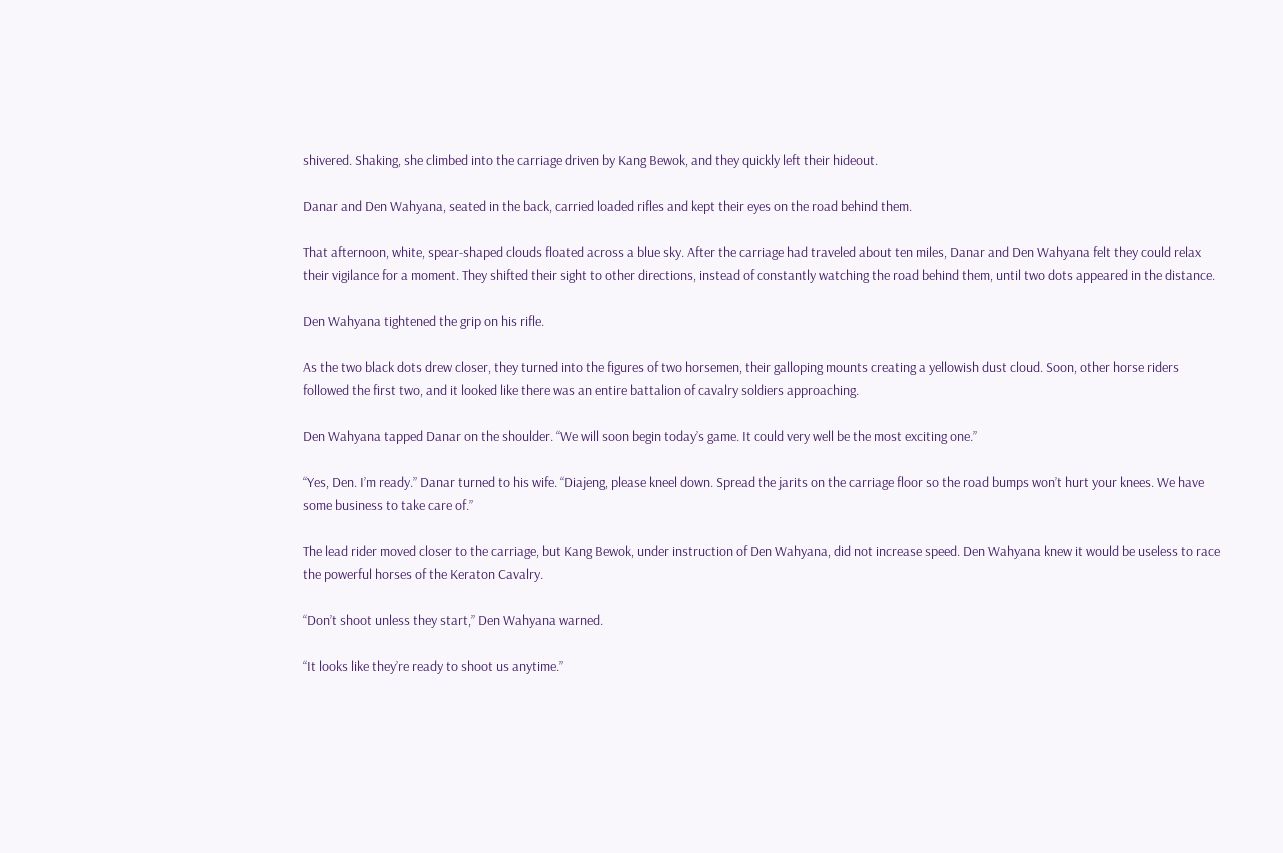shivered. Shaking, she climbed into the carriage driven by Kang Bewok, and they quickly left their hideout.

Danar and Den Wahyana, seated in the back, carried loaded rifles and kept their eyes on the road behind them.

That afternoon, white, spear-shaped clouds floated across a blue sky. After the carriage had traveled about ten miles, Danar and Den Wahyana felt they could relax their vigilance for a moment. They shifted their sight to other directions, instead of constantly watching the road behind them, until two dots appeared in the distance.

Den Wahyana tightened the grip on his rifle.

As the two black dots drew closer, they turned into the figures of two horsemen, their galloping mounts creating a yellowish dust cloud. Soon, other horse riders followed the first two, and it looked like there was an entire battalion of cavalry soldiers approaching.

Den Wahyana tapped Danar on the shoulder. “We will soon begin today’s game. It could very well be the most exciting one.”

“Yes, Den. I’m ready.” Danar turned to his wife. “Diajeng, please kneel down. Spread the jarits on the carriage floor so the road bumps won’t hurt your knees. We have some business to take care of.”

The lead rider moved closer to the carriage, but Kang Bewok, under instruction of Den Wahyana, did not increase speed. Den Wahyana knew it would be useless to race the powerful horses of the Keraton Cavalry.

“Don’t shoot unless they start,” Den Wahyana warned.

“It looks like they’re ready to shoot us anytime.”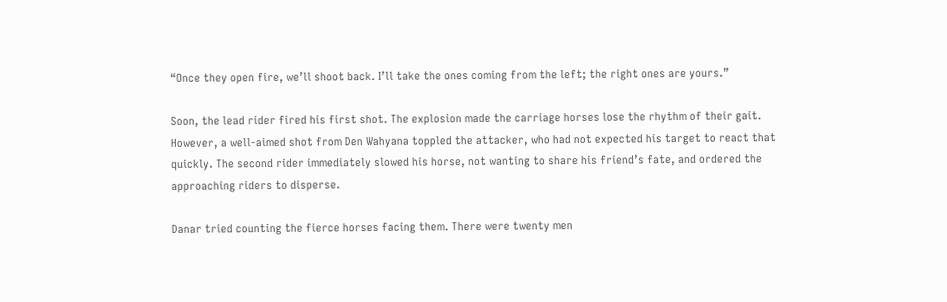“Once they open fire, we’ll shoot back. I’ll take the ones coming from the left; the right ones are yours.”

Soon, the lead rider fired his first shot. The explosion made the carriage horses lose the rhythm of their gait. However, a well-aimed shot from Den Wahyana toppled the attacker, who had not expected his target to react that quickly. The second rider immediately slowed his horse, not wanting to share his friend’s fate, and ordered the approaching riders to disperse.

Danar tried counting the fierce horses facing them. There were twenty men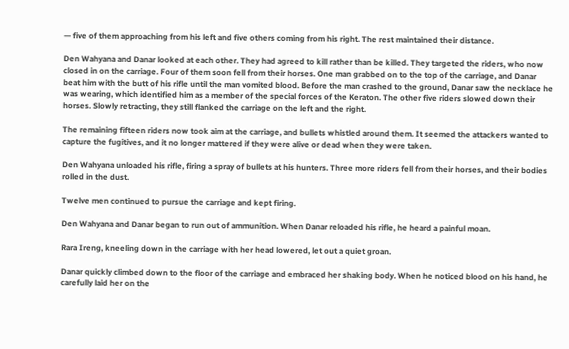— five of them approaching from his left and five others coming from his right. The rest maintained their distance.

Den Wahyana and Danar looked at each other. They had agreed to kill rather than be killed. They targeted the riders, who now closed in on the carriage. Four of them soon fell from their horses. One man grabbed on to the top of the carriage, and Danar beat him with the butt of his rifle until the man vomited blood. Before the man crashed to the ground, Danar saw the necklace he was wearing, which identified him as a member of the special forces of the Keraton. The other five riders slowed down their horses. Slowly retracting, they still flanked the carriage on the left and the right.

The remaining fifteen riders now took aim at the carriage, and bullets whistled around them. It seemed the attackers wanted to capture the fugitives, and it no longer mattered if they were alive or dead when they were taken.

Den Wahyana unloaded his rifle, firing a spray of bullets at his hunters. Three more riders fell from their horses, and their bodies rolled in the dust.

Twelve men continued to pursue the carriage and kept firing.

Den Wahyana and Danar began to run out of ammunition. When Danar reloaded his rifle, he heard a painful moan.

Rara Ireng, kneeling down in the carriage with her head lowered, let out a quiet groan.

Danar quickly climbed down to the floor of the carriage and embraced her shaking body. When he noticed blood on his hand, he carefully laid her on the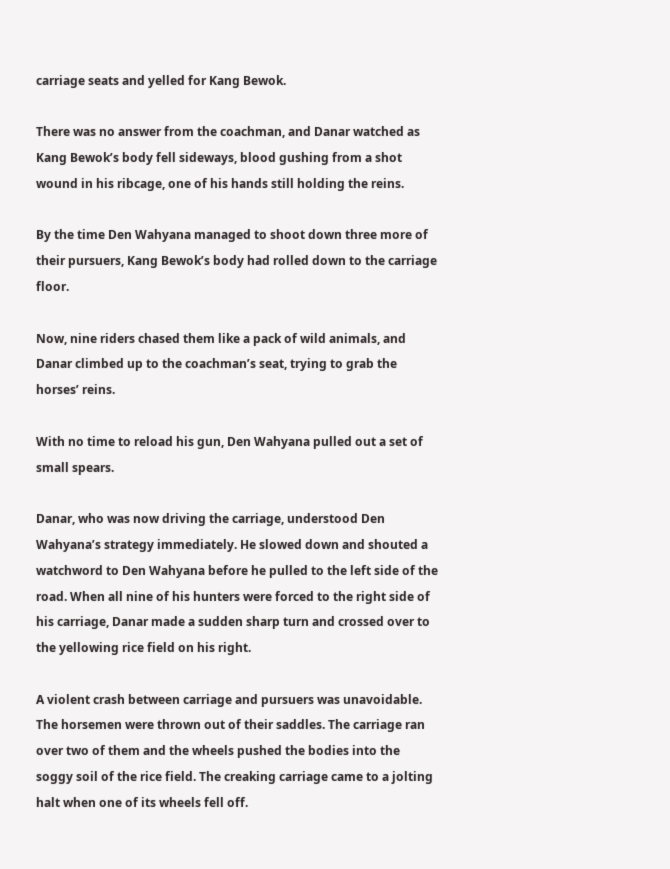carriage seats and yelled for Kang Bewok.

There was no answer from the coachman, and Danar watched as Kang Bewok’s body fell sideways, blood gushing from a shot wound in his ribcage, one of his hands still holding the reins.

By the time Den Wahyana managed to shoot down three more of their pursuers, Kang Bewok’s body had rolled down to the carriage floor.

Now, nine riders chased them like a pack of wild animals, and Danar climbed up to the coachman’s seat, trying to grab the horses’ reins.

With no time to reload his gun, Den Wahyana pulled out a set of small spears.

Danar, who was now driving the carriage, understood Den Wahyana’s strategy immediately. He slowed down and shouted a watchword to Den Wahyana before he pulled to the left side of the road. When all nine of his hunters were forced to the right side of his carriage, Danar made a sudden sharp turn and crossed over to the yellowing rice field on his right.

A violent crash between carriage and pursuers was unavoidable. The horsemen were thrown out of their saddles. The carriage ran over two of them and the wheels pushed the bodies into the soggy soil of the rice field. The creaking carriage came to a jolting halt when one of its wheels fell off.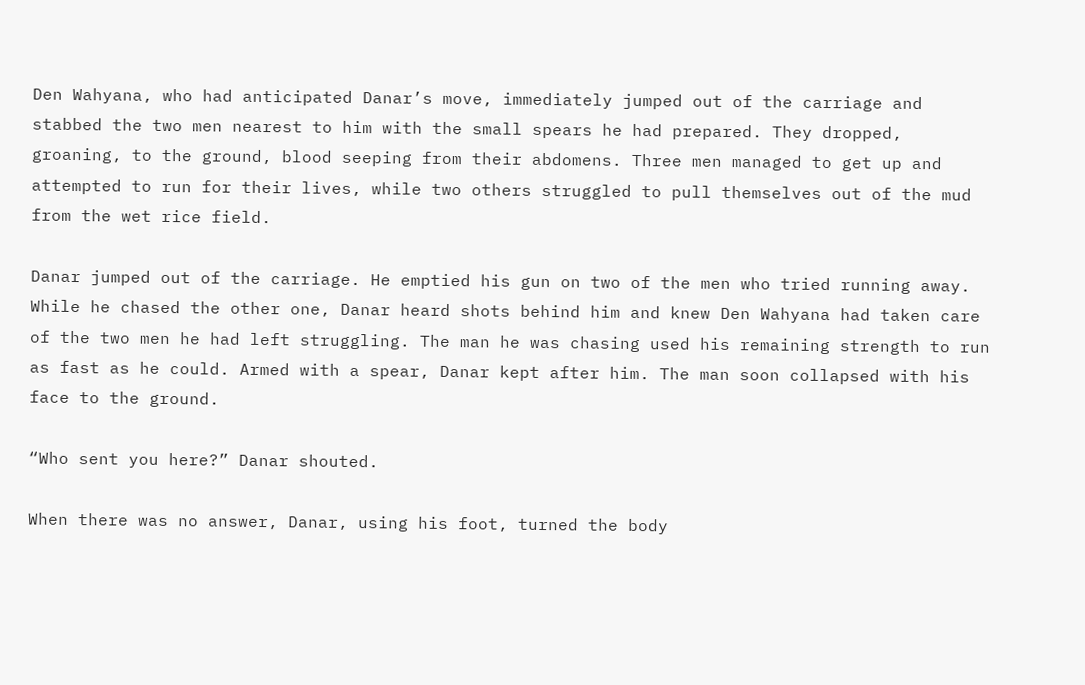Den Wahyana, who had anticipated Danar’s move, immediately jumped out of the carriage and stabbed the two men nearest to him with the small spears he had prepared. They dropped, groaning, to the ground, blood seeping from their abdomens. Three men managed to get up and attempted to run for their lives, while two others struggled to pull themselves out of the mud from the wet rice field.

Danar jumped out of the carriage. He emptied his gun on two of the men who tried running away. While he chased the other one, Danar heard shots behind him and knew Den Wahyana had taken care of the two men he had left struggling. The man he was chasing used his remaining strength to run as fast as he could. Armed with a spear, Danar kept after him. The man soon collapsed with his face to the ground.

“Who sent you here?” Danar shouted.

When there was no answer, Danar, using his foot, turned the body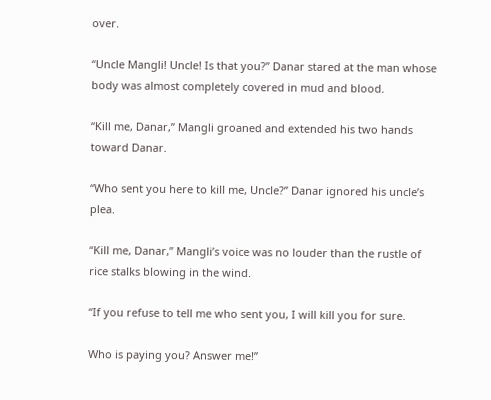over.

“Uncle Mangli! Uncle! Is that you?” Danar stared at the man whose body was almost completely covered in mud and blood.

“Kill me, Danar,” Mangli groaned and extended his two hands toward Danar.

“Who sent you here to kill me, Uncle?” Danar ignored his uncle’s plea.

“Kill me, Danar,” Mangli’s voice was no louder than the rustle of rice stalks blowing in the wind.

“If you refuse to tell me who sent you, I will kill you for sure.

Who is paying you? Answer me!”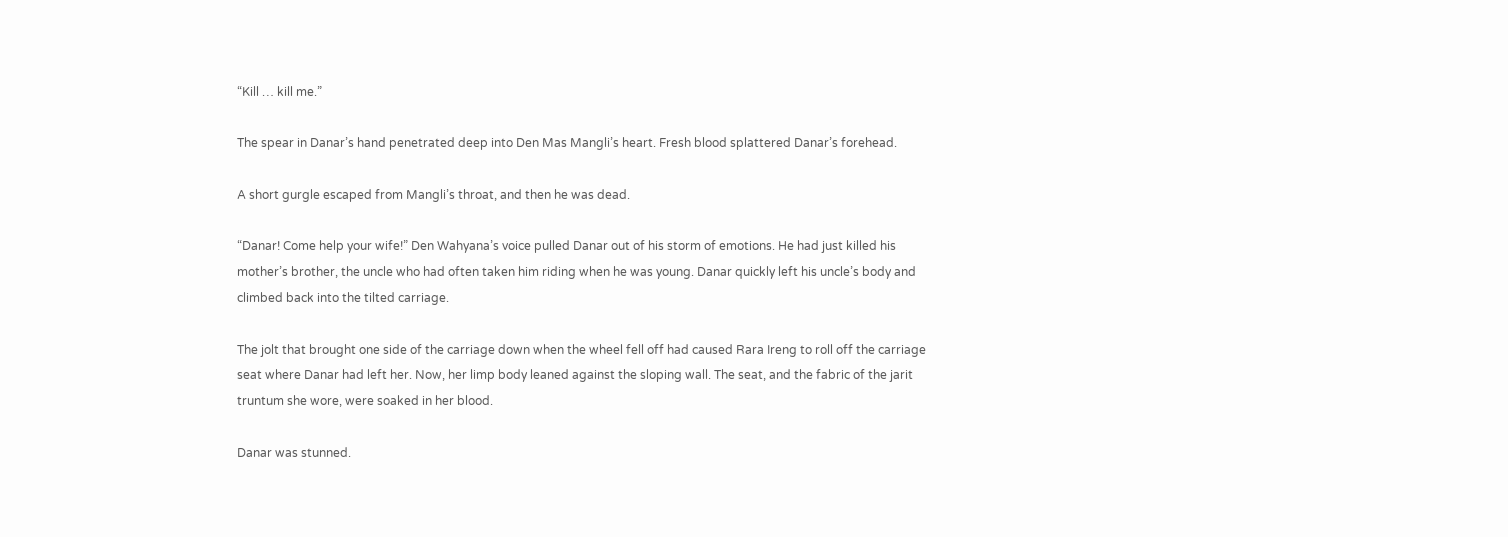“Kill … kill me.”

The spear in Danar’s hand penetrated deep into Den Mas Mangli’s heart. Fresh blood splattered Danar’s forehead.

A short gurgle escaped from Mangli’s throat, and then he was dead.

“Danar! Come help your wife!” Den Wahyana’s voice pulled Danar out of his storm of emotions. He had just killed his mother’s brother, the uncle who had often taken him riding when he was young. Danar quickly left his uncle’s body and climbed back into the tilted carriage.

The jolt that brought one side of the carriage down when the wheel fell off had caused Rara Ireng to roll off the carriage seat where Danar had left her. Now, her limp body leaned against the sloping wall. The seat, and the fabric of the jarit truntum she wore, were soaked in her blood.

Danar was stunned.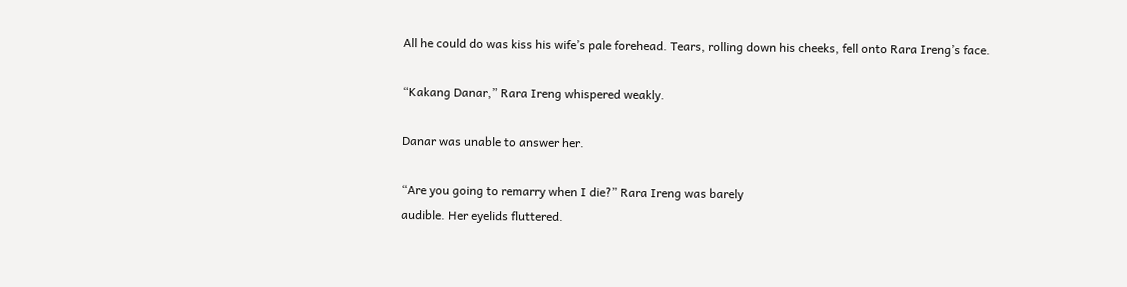All he could do was kiss his wife’s pale forehead. Tears, rolling down his cheeks, fell onto Rara Ireng’s face.

“Kakang Danar,” Rara Ireng whispered weakly.

Danar was unable to answer her.

“Are you going to remarry when I die?” Rara Ireng was barely
audible. Her eyelids fluttered.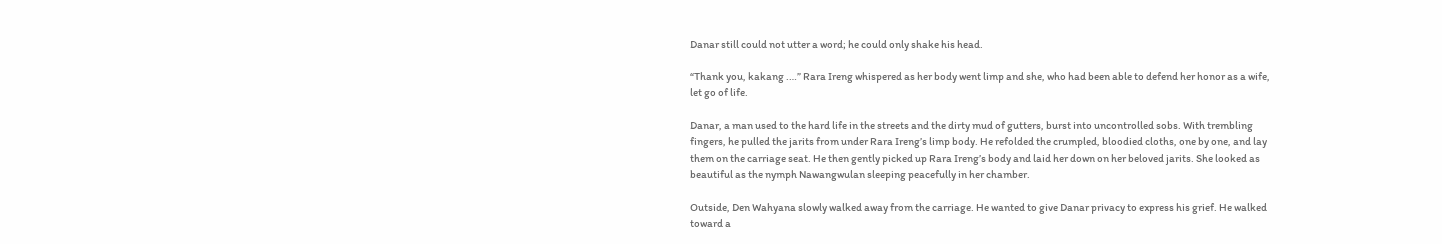Danar still could not utter a word; he could only shake his head.

“Thank you, kakang .…” Rara Ireng whispered as her body went limp and she, who had been able to defend her honor as a wife, let go of life.

Danar, a man used to the hard life in the streets and the dirty mud of gutters, burst into uncontrolled sobs. With trembling fingers, he pulled the jarits from under Rara Ireng’s limp body. He refolded the crumpled, bloodied cloths, one by one, and lay them on the carriage seat. He then gently picked up Rara Ireng’s body and laid her down on her beloved jarits. She looked as beautiful as the nymph Nawangwulan sleeping peacefully in her chamber.

Outside, Den Wahyana slowly walked away from the carriage. He wanted to give Danar privacy to express his grief. He walked toward a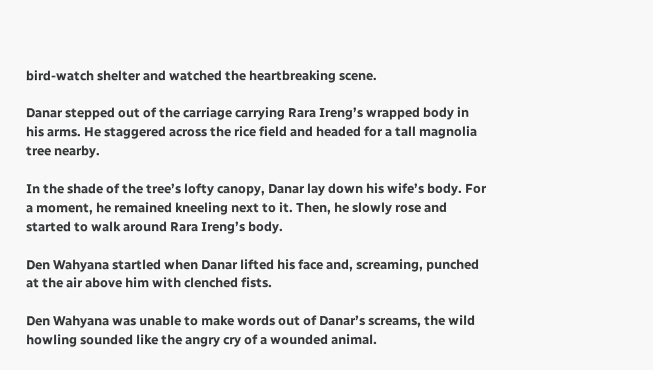bird-watch shelter and watched the heartbreaking scene.

Danar stepped out of the carriage carrying Rara Ireng’s wrapped body in his arms. He staggered across the rice field and headed for a tall magnolia tree nearby.

In the shade of the tree’s lofty canopy, Danar lay down his wife’s body. For a moment, he remained kneeling next to it. Then, he slowly rose and started to walk around Rara Ireng’s body.

Den Wahyana startled when Danar lifted his face and, screaming, punched at the air above him with clenched fists.

Den Wahyana was unable to make words out of Danar’s screams, the wild howling sounded like the angry cry of a wounded animal.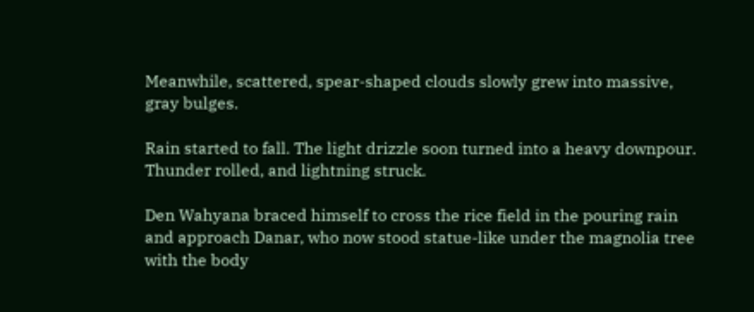Meanwhile, scattered, spear-shaped clouds slowly grew into massive, gray bulges.

Rain started to fall. The light drizzle soon turned into a heavy downpour. Thunder rolled, and lightning struck.

Den Wahyana braced himself to cross the rice field in the pouring rain and approach Danar, who now stood statue-like under the magnolia tree with the body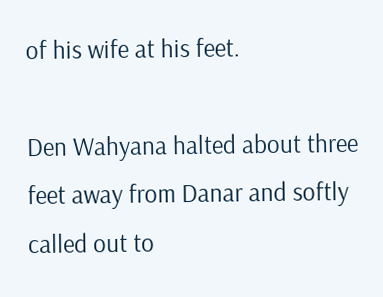of his wife at his feet.

Den Wahyana halted about three feet away from Danar and softly called out to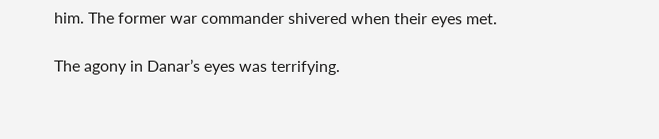him. The former war commander shivered when their eyes met.

The agony in Danar’s eyes was terrifying.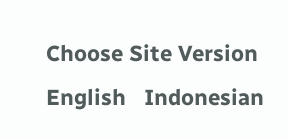Choose Site Version
English   Indonesian